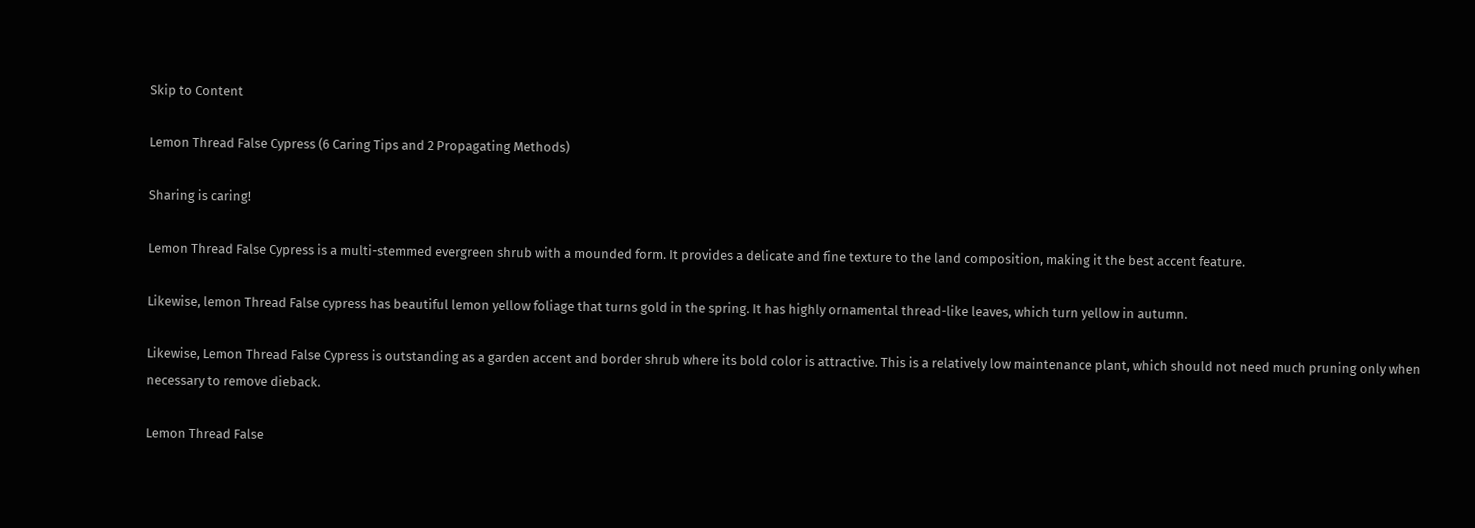Skip to Content

Lemon Thread False Cypress (6 Caring Tips and 2 Propagating Methods)

Sharing is caring!

Lemon Thread False Cypress is a multi-stemmed evergreen shrub with a mounded form. It provides a delicate and fine texture to the land composition, making it the best accent feature.

Likewise, lemon Thread False cypress has beautiful lemon yellow foliage that turns gold in the spring. It has highly ornamental thread-like leaves, which turn yellow in autumn.

Likewise, Lemon Thread False Cypress is outstanding as a garden accent and border shrub where its bold color is attractive. This is a relatively low maintenance plant, which should not need much pruning only when necessary to remove dieback.

Lemon Thread False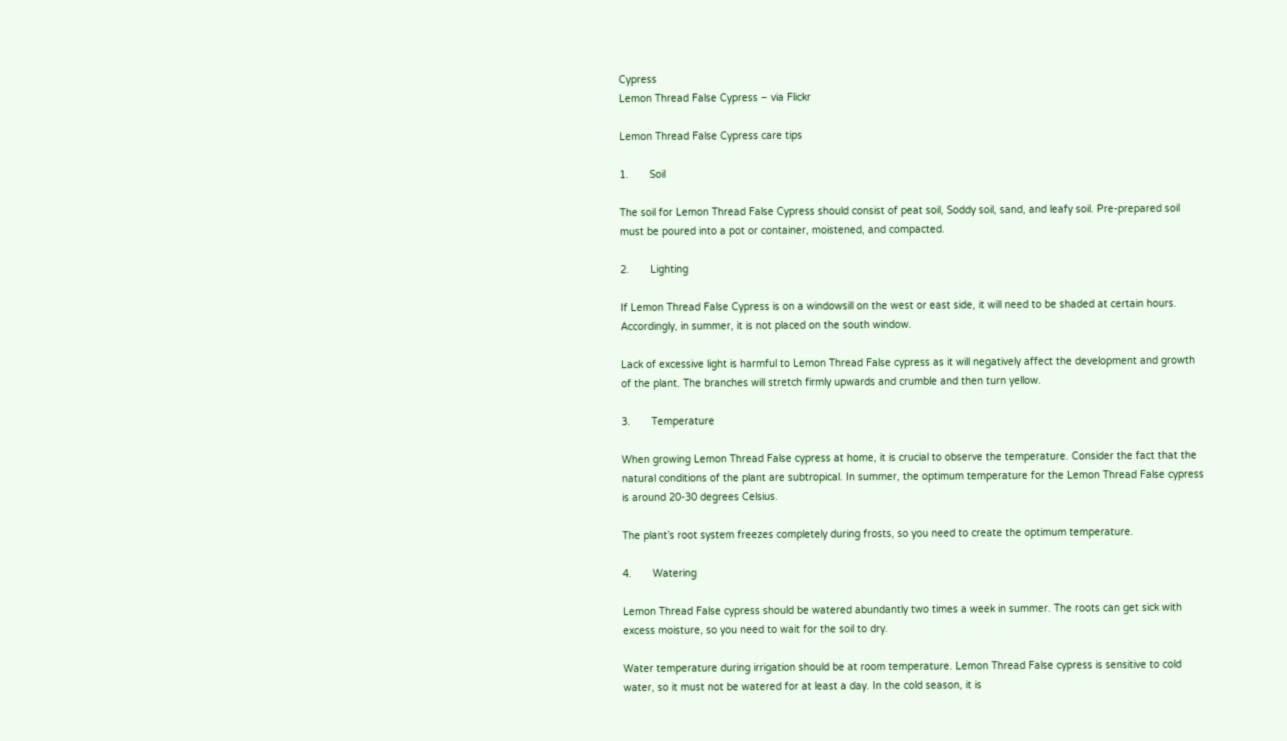Cypress
Lemon Thread False Cypress – via Flickr

Lemon Thread False Cypress care tips

1.       Soil

The soil for Lemon Thread False Cypress should consist of peat soil, Soddy soil, sand, and leafy soil. Pre-prepared soil must be poured into a pot or container, moistened, and compacted.

2.       Lighting

If Lemon Thread False Cypress is on a windowsill on the west or east side, it will need to be shaded at certain hours. Accordingly, in summer, it is not placed on the south window.

Lack of excessive light is harmful to Lemon Thread False cypress as it will negatively affect the development and growth of the plant. The branches will stretch firmly upwards and crumble and then turn yellow.

3.       Temperature

When growing Lemon Thread False cypress at home, it is crucial to observe the temperature. Consider the fact that the natural conditions of the plant are subtropical. In summer, the optimum temperature for the Lemon Thread False cypress is around 20-30 degrees Celsius.

The plant’s root system freezes completely during frosts, so you need to create the optimum temperature.

4.       Watering

Lemon Thread False cypress should be watered abundantly two times a week in summer. The roots can get sick with excess moisture, so you need to wait for the soil to dry.

Water temperature during irrigation should be at room temperature. Lemon Thread False cypress is sensitive to cold water, so it must not be watered for at least a day. In the cold season, it is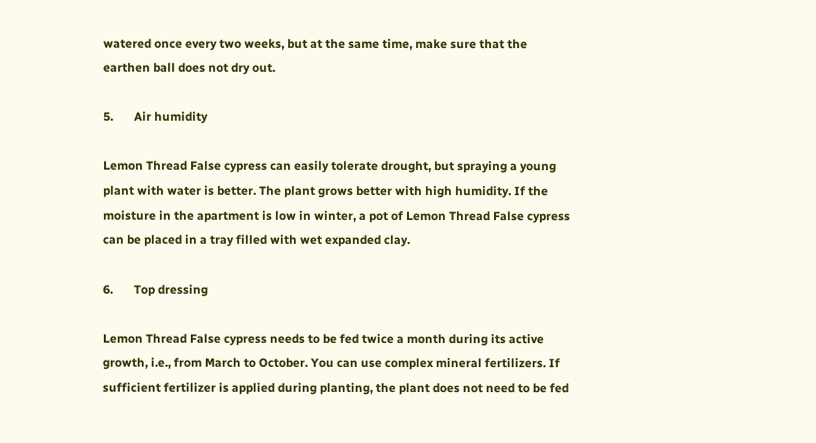watered once every two weeks, but at the same time, make sure that the earthen ball does not dry out.

5.       Air humidity

Lemon Thread False cypress can easily tolerate drought, but spraying a young plant with water is better. The plant grows better with high humidity. If the moisture in the apartment is low in winter, a pot of Lemon Thread False cypress can be placed in a tray filled with wet expanded clay.

6.       Top dressing

Lemon Thread False cypress needs to be fed twice a month during its active growth, i.e., from March to October. You can use complex mineral fertilizers. If sufficient fertilizer is applied during planting, the plant does not need to be fed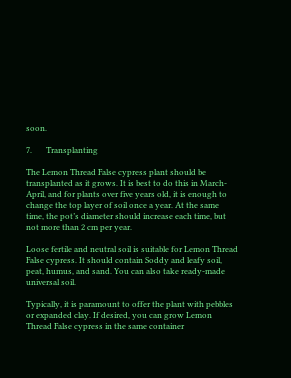soon.

7.       Transplanting

The Lemon Thread False cypress plant should be transplanted as it grows. It is best to do this in March-April, and for plants over five years old, it is enough to change the top layer of soil once a year. At the same time, the pot’s diameter should increase each time, but not more than 2 cm per year.

Loose fertile and neutral soil is suitable for Lemon Thread False cypress. It should contain Soddy and leafy soil, peat, humus, and sand. You can also take ready-made universal soil.

Typically, it is paramount to offer the plant with pebbles or expanded clay. If desired, you can grow Lemon Thread False cypress in the same container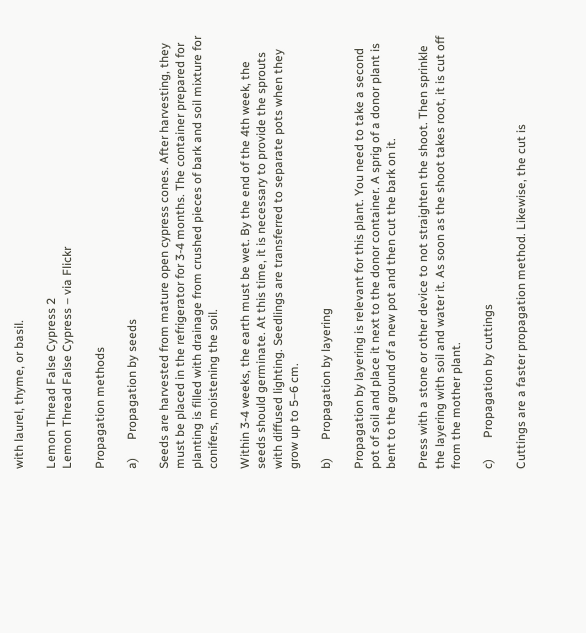with laurel, thyme, or basil.

Lemon Thread False Cypress 2
Lemon Thread False Cypress – via Flickr

Propagation methods

a)      Propagation by seeds

Seeds are harvested from mature open cypress cones. After harvesting, they must be placed in the refrigerator for 3-4 months. The container prepared for planting is filled with drainage from crushed pieces of bark and soil mixture for conifers, moistening the soil.

Within 3-4 weeks, the earth must be wet. By the end of the 4th week, the seeds should germinate. At this time, it is necessary to provide the sprouts with diffused lighting. Seedlings are transferred to separate pots when they grow up to 5–6 cm.

b)      Propagation by layering

Propagation by layering is relevant for this plant. You need to take a second pot of soil and place it next to the donor container. A sprig of a donor plant is bent to the ground of a new pot and then cut the bark on it.

Press with a stone or other device to not straighten the shoot. Then sprinkle the layering with soil and water it. As soon as the shoot takes root, it is cut off from the mother plant.

c)       Propagation by cuttings

Cuttings are a faster propagation method. Likewise, the cut is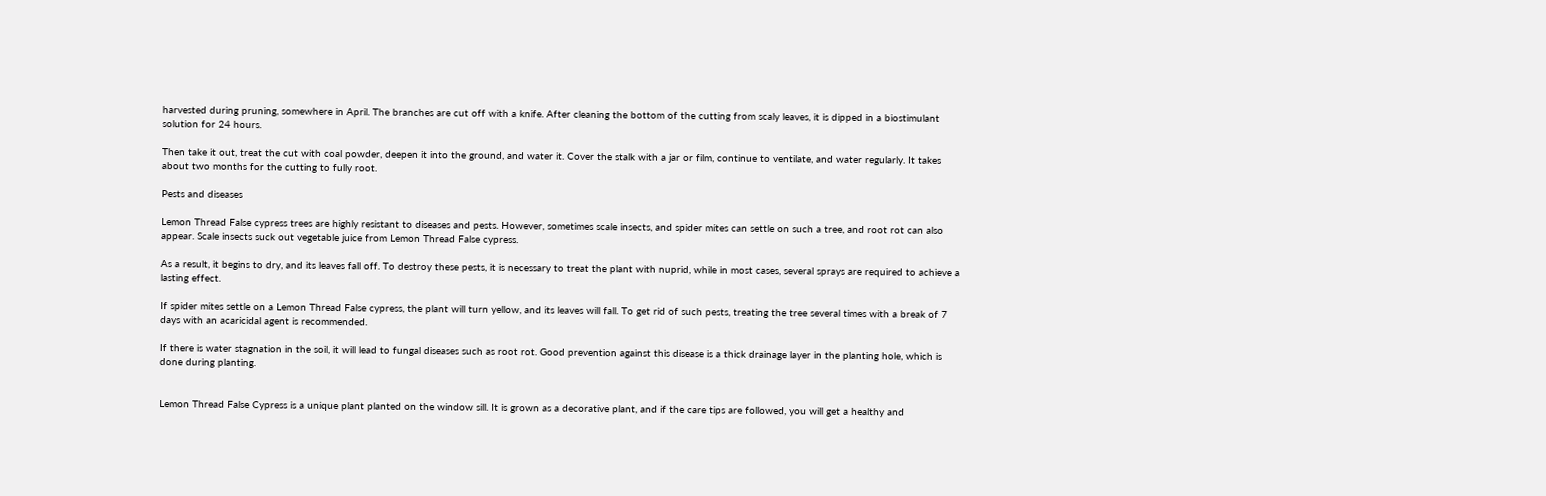harvested during pruning, somewhere in April. The branches are cut off with a knife. After cleaning the bottom of the cutting from scaly leaves, it is dipped in a biostimulant solution for 24 hours.

Then take it out, treat the cut with coal powder, deepen it into the ground, and water it. Cover the stalk with a jar or film, continue to ventilate, and water regularly. It takes about two months for the cutting to fully root.

Pests and diseases

Lemon Thread False cypress trees are highly resistant to diseases and pests. However, sometimes scale insects, and spider mites can settle on such a tree, and root rot can also appear. Scale insects suck out vegetable juice from Lemon Thread False cypress.

As a result, it begins to dry, and its leaves fall off. To destroy these pests, it is necessary to treat the plant with nuprid, while in most cases, several sprays are required to achieve a lasting effect.

If spider mites settle on a Lemon Thread False cypress, the plant will turn yellow, and its leaves will fall. To get rid of such pests, treating the tree several times with a break of 7 days with an acaricidal agent is recommended.

If there is water stagnation in the soil, it will lead to fungal diseases such as root rot. Good prevention against this disease is a thick drainage layer in the planting hole, which is done during planting.


Lemon Thread False Cypress is a unique plant planted on the window sill. It is grown as a decorative plant, and if the care tips are followed, you will get a healthy and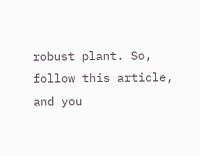robust plant. So, follow this article, and you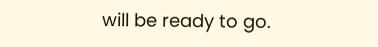will be ready to go.